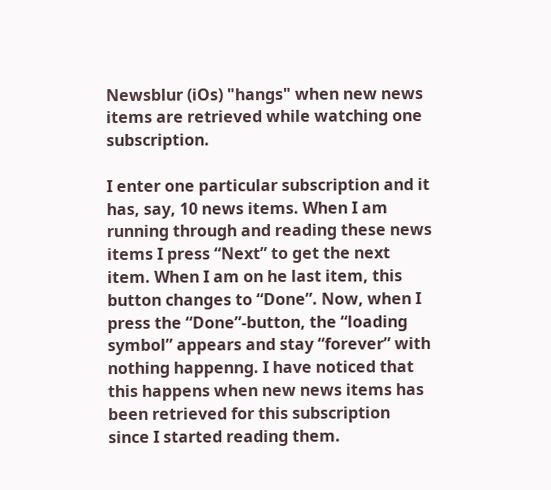Newsblur (iOs) "hangs" when new news items are retrieved while watching one subscription.

I enter one particular subscription and it has, say, 10 news items. When I am running through and reading these news items I press “Next” to get the next item. When I am on he last item, this button changes to “Done”. Now, when I press the “Done”-button, the “loading symbol” appears and stay “forever” with nothing happenng. I have noticed that this happens when new news items has been retrieved for this subscription since I started reading them.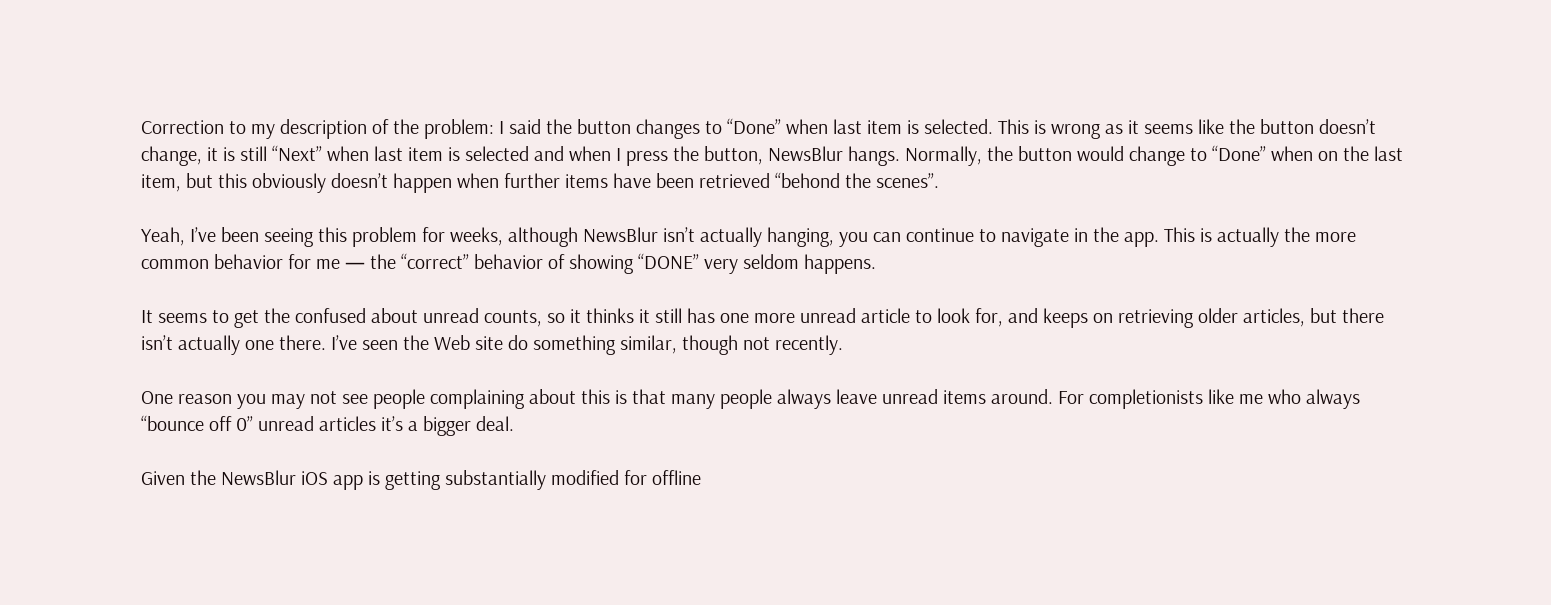Correction to my description of the problem: I said the button changes to “Done” when last item is selected. This is wrong as it seems like the button doesn’t change, it is still “Next” when last item is selected and when I press the button, NewsBlur hangs. Normally, the button would change to “Done” when on the last item, but this obviously doesn’t happen when further items have been retrieved “behond the scenes”.

Yeah, I’ve been seeing this problem for weeks, although NewsBlur isn’t actually hanging, you can continue to navigate in the app. This is actually the more common behavior for me — the “correct” behavior of showing “DONE” very seldom happens.

It seems to get the confused about unread counts, so it thinks it still has one more unread article to look for, and keeps on retrieving older articles, but there isn’t actually one there. I’ve seen the Web site do something similar, though not recently.

One reason you may not see people complaining about this is that many people always leave unread items around. For completionists like me who always “bounce off 0” unread articles it’s a bigger deal.

Given the NewsBlur iOS app is getting substantially modified for offline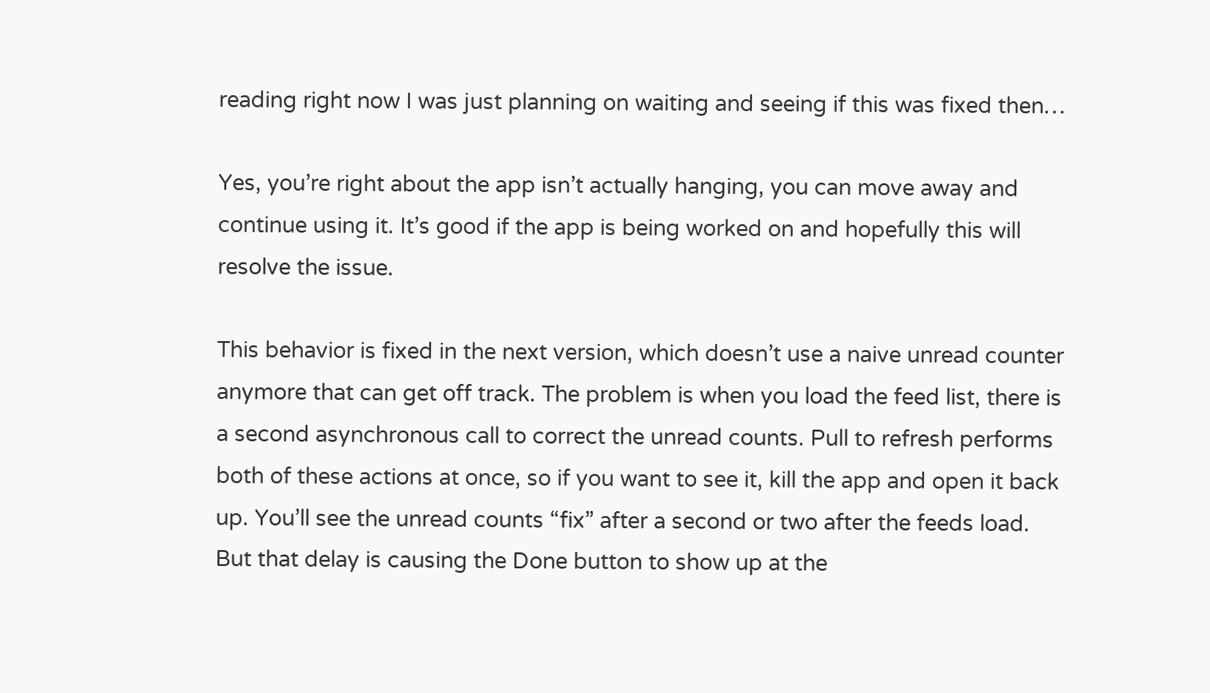reading right now I was just planning on waiting and seeing if this was fixed then…

Yes, you’re right about the app isn’t actually hanging, you can move away and continue using it. It’s good if the app is being worked on and hopefully this will resolve the issue.

This behavior is fixed in the next version, which doesn’t use a naive unread counter anymore that can get off track. The problem is when you load the feed list, there is a second asynchronous call to correct the unread counts. Pull to refresh performs both of these actions at once, so if you want to see it, kill the app and open it back up. You’ll see the unread counts “fix” after a second or two after the feeds load. But that delay is causing the Done button to show up at the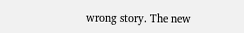wrong story. The new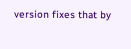version fixes that by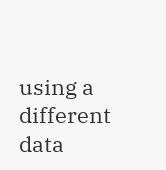using a different data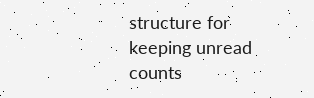structure for keeping unread counts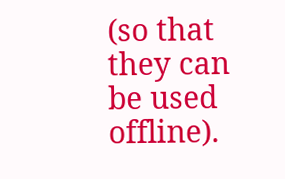(so that they can be used offline).